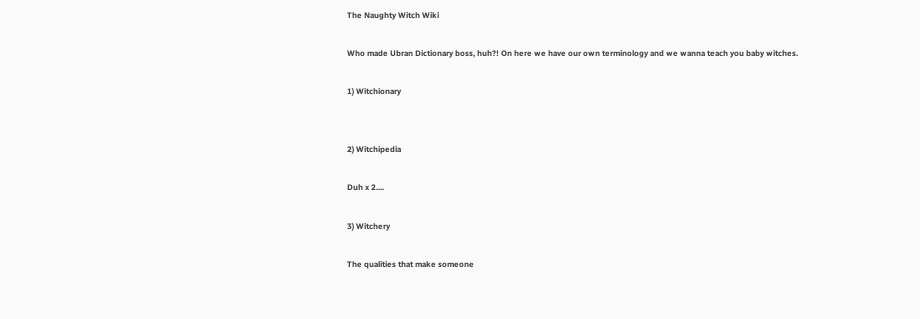The Naughty Witch Wiki

Who made Ubran Dictionary boss, huh?! On here we have our own terminology and we wanna teach you baby witches.

1) Witchionary


2) Witchipedia

Duh x 2....

3) Witchery

The qualities that make someone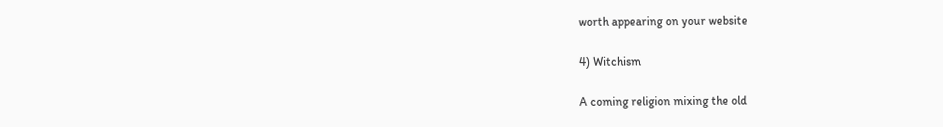worth appearing on your website

4) Witchism

A coming religion mixing the old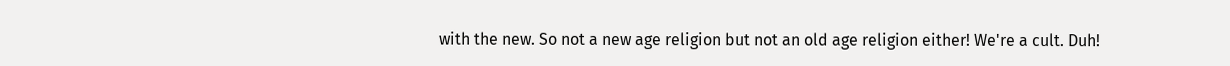with the new. So not a new age religion but not an old age religion either! We're a cult. Duh!